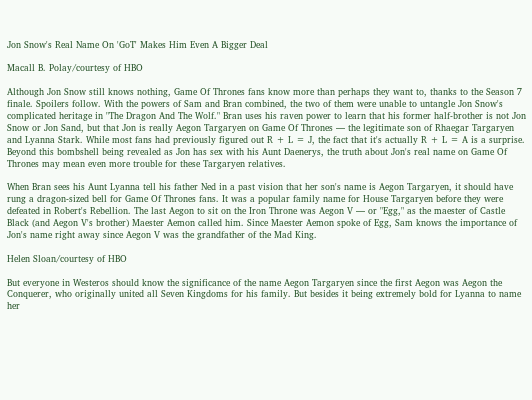Jon Snow's Real Name On 'GoT' Makes Him Even A Bigger Deal

Macall B. Polay/courtesy of HBO

Although Jon Snow still knows nothing, Game Of Thrones fans know more than perhaps they want to, thanks to the Season 7 finale. Spoilers follow. With the powers of Sam and Bran combined, the two of them were unable to untangle Jon Snow's complicated heritage in "The Dragon And The Wolf." Bran uses his raven power to learn that his former half-brother is not Jon Snow or Jon Sand, but that Jon is really Aegon Targaryen on Game Of Thrones — the legitimate son of Rhaegar Targaryen and Lyanna Stark. While most fans had previously figured out R + L = J, the fact that it's actually R + L = A is a surprise. Beyond this bombshell being revealed as Jon has sex with his Aunt Daenerys, the truth about Jon's real name on Game Of Thrones may mean even more trouble for these Targaryen relatives.

When Bran sees his Aunt Lyanna tell his father Ned in a past vision that her son's name is Aegon Targaryen, it should have rung a dragon-sized bell for Game Of Thrones fans. It was a popular family name for House Targaryen before they were defeated in Robert's Rebellion. The last Aegon to sit on the Iron Throne was Aegon V — or "Egg," as the maester of Castle Black (and Aegon V's brother) Maester Aemon called him. Since Maester Aemon spoke of Egg, Sam knows the importance of Jon's name right away since Aegon V was the grandfather of the Mad King.

Helen Sloan/courtesy of HBO

But everyone in Westeros should know the significance of the name Aegon Targaryen since the first Aegon was Aegon the Conquerer, who originally united all Seven Kingdoms for his family. But besides it being extremely bold for Lyanna to name her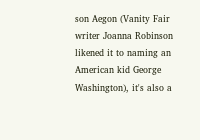son Aegon (Vanity Fair writer Joanna Robinson likened it to naming an American kid George Washington), it's also a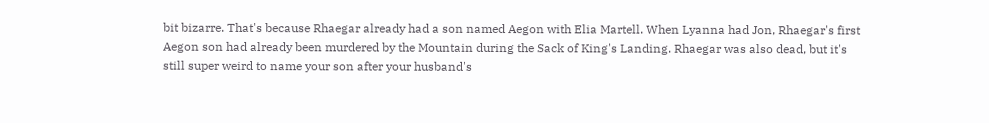bit bizarre. That's because Rhaegar already had a son named Aegon with Elia Martell. When Lyanna had Jon, Rhaegar's first Aegon son had already been murdered by the Mountain during the Sack of King's Landing. Rhaegar was also dead, but it's still super weird to name your son after your husband's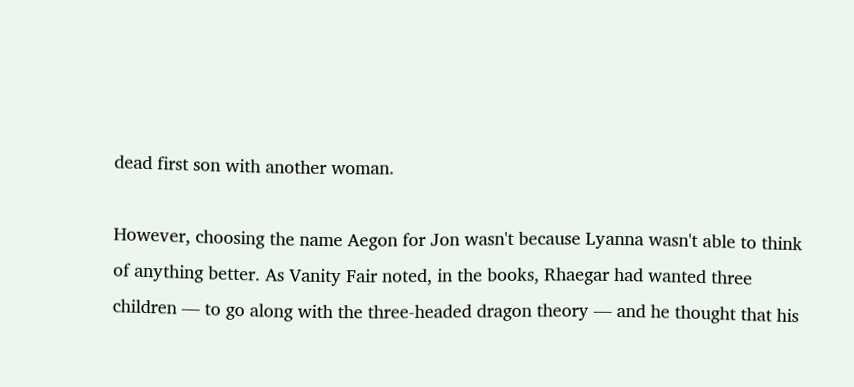dead first son with another woman.

However, choosing the name Aegon for Jon wasn't because Lyanna wasn't able to think of anything better. As Vanity Fair noted, in the books, Rhaegar had wanted three children — to go along with the three-headed dragon theory — and he thought that his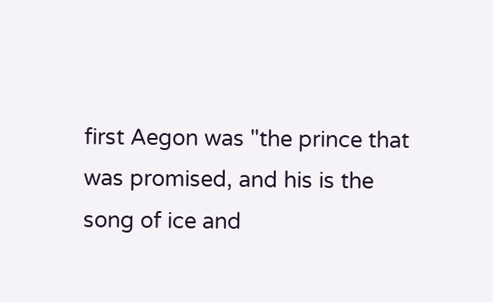first Aegon was "the prince that was promised, and his is the song of ice and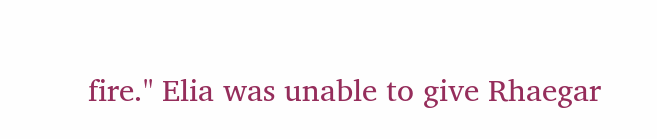fire." Elia was unable to give Rhaegar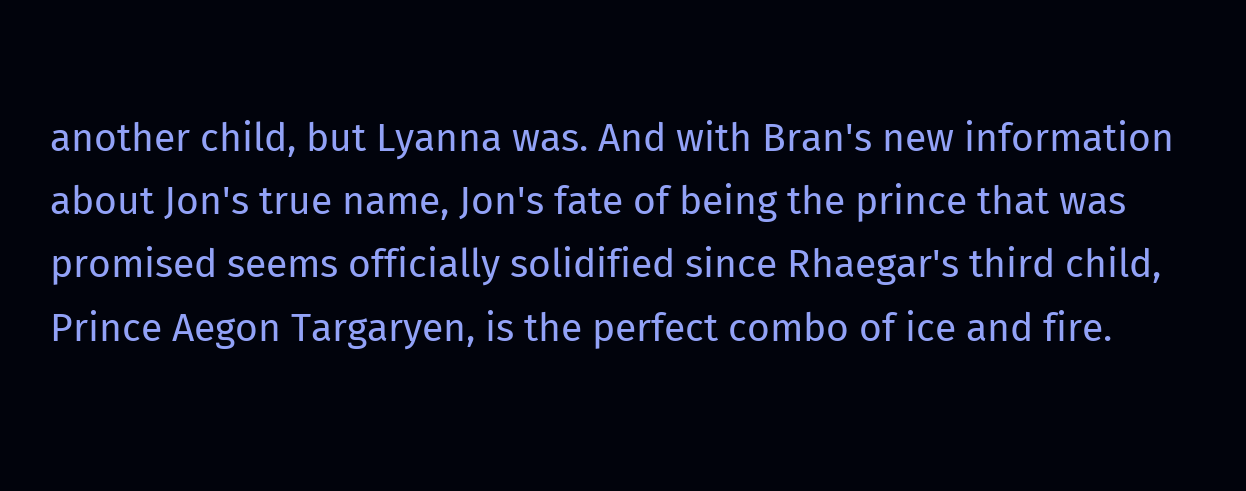another child, but Lyanna was. And with Bran's new information about Jon's true name, Jon's fate of being the prince that was promised seems officially solidified since Rhaegar's third child, Prince Aegon Targaryen, is the perfect combo of ice and fire.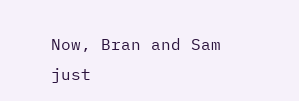Now, Bran and Sam just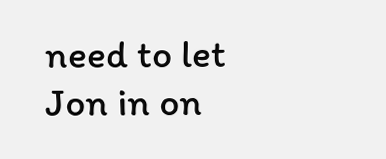need to let Jon in on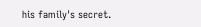his family's secret.